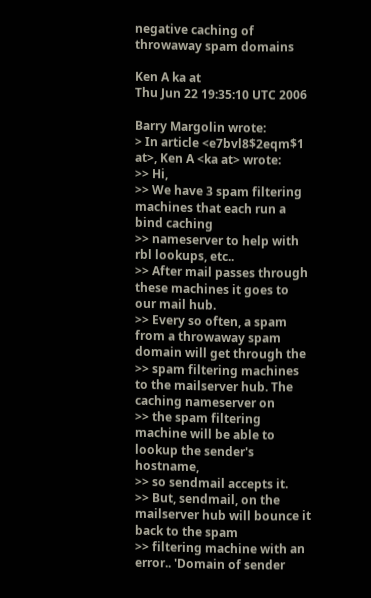negative caching of throwaway spam domains

Ken A ka at
Thu Jun 22 19:35:10 UTC 2006

Barry Margolin wrote:
> In article <e7bvl8$2eqm$1 at>, Ken A <ka at> wrote:
>> Hi,
>> We have 3 spam filtering machines that each run a bind caching
>> nameserver to help with rbl lookups, etc..
>> After mail passes through these machines it goes to our mail hub.
>> Every so often, a spam from a throwaway spam domain will get through the
>> spam filtering machines to the mailserver hub. The caching nameserver on
>> the spam filtering machine will be able to lookup the sender's hostname,
>> so sendmail accepts it.
>> But, sendmail, on the mailserver hub will bounce it back to the spam
>> filtering machine with an error.. 'Domain of sender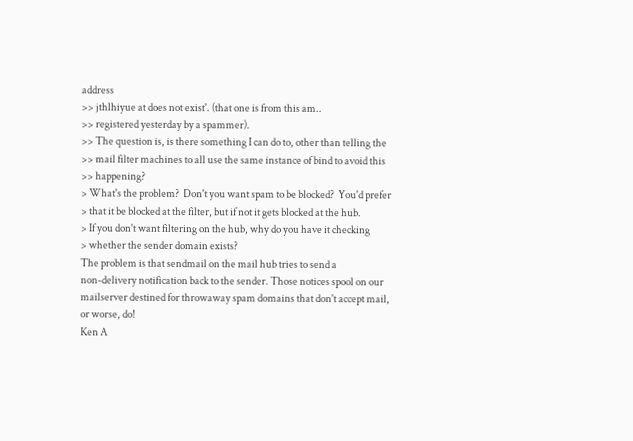address
>> jthlhiyue at does not exist'. (that one is from this am..
>> registered yesterday by a spammer).
>> The question is, is there something I can do to, other than telling the
>> mail filter machines to all use the same instance of bind to avoid this
>> happening?
> What's the problem?  Don't you want spam to be blocked?  You'd prefer
> that it be blocked at the filter, but if not it gets blocked at the hub.
> If you don't want filtering on the hub, why do you have it checking
> whether the sender domain exists?
The problem is that sendmail on the mail hub tries to send a
non-delivery notification back to the sender. Those notices spool on our
mailserver destined for throwaway spam domains that don't accept mail,
or worse, do!
Ken A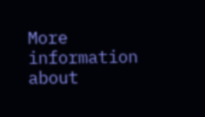More information about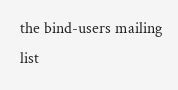the bind-users mailing list